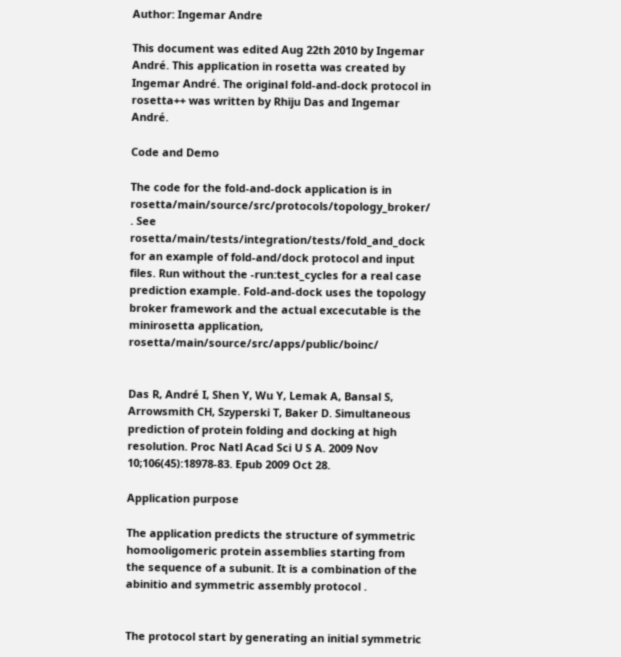Author: Ingemar Andre

This document was edited Aug 22th 2010 by Ingemar André. This application in rosetta was created by Ingemar André. The original fold-and-dock protocol in rosetta++ was written by Rhiju Das and Ingemar André.

Code and Demo

The code for the fold-and-dock application is in rosetta/main/source/src/protocols/topology_broker/ . See rosetta/main/tests/integration/tests/fold_and_dock for an example of fold-and/dock protocol and input files. Run without the -run:test_cycles for a real case prediction example. Fold-and-dock uses the topology broker framework and the actual excecutable is the minirosetta application, rosetta/main/source/src/apps/public/boinc/


Das R, André I, Shen Y, Wu Y, Lemak A, Bansal S, Arrowsmith CH, Szyperski T, Baker D. Simultaneous prediction of protein folding and docking at high resolution. Proc Natl Acad Sci U S A. 2009 Nov 10;106(45):18978-83. Epub 2009 Oct 28.

Application purpose

The application predicts the structure of symmetric homooligomeric protein assemblies starting from the sequence of a subunit. It is a combination of the abinitio and symmetric assembly protocol .


The protocol start by generating an initial symmetric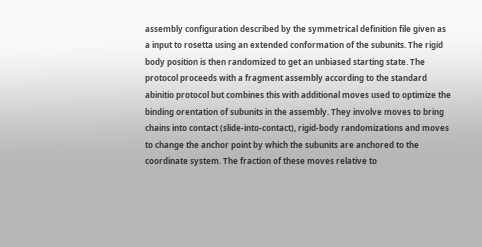assembly configuration described by the symmetrical definition file given as a input to rosetta using an extended conformation of the subunits. The rigid body position is then randomized to get an unbiased starting state. The protocol proceeds with a fragment assembly according to the standard abinitio protocol but combines this with additional moves used to optimize the binding orentation of subunits in the assembly. They involve moves to bring chains into contact (slide-into-contact), rigid-body randomizations and moves to change the anchor point by which the subunits are anchored to the coordinate system. The fraction of these moves relative to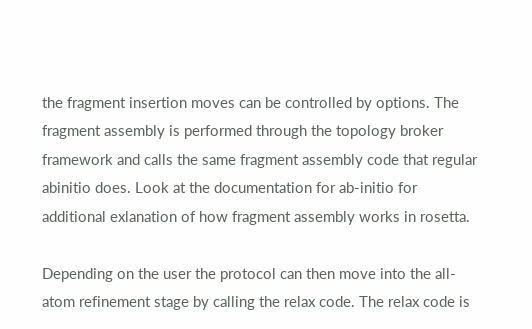the fragment insertion moves can be controlled by options. The fragment assembly is performed through the topology broker framework and calls the same fragment assembly code that regular abinitio does. Look at the documentation for ab-initio for additional exlanation of how fragment assembly works in rosetta.

Depending on the user the protocol can then move into the all-atom refinement stage by calling the relax code. The relax code is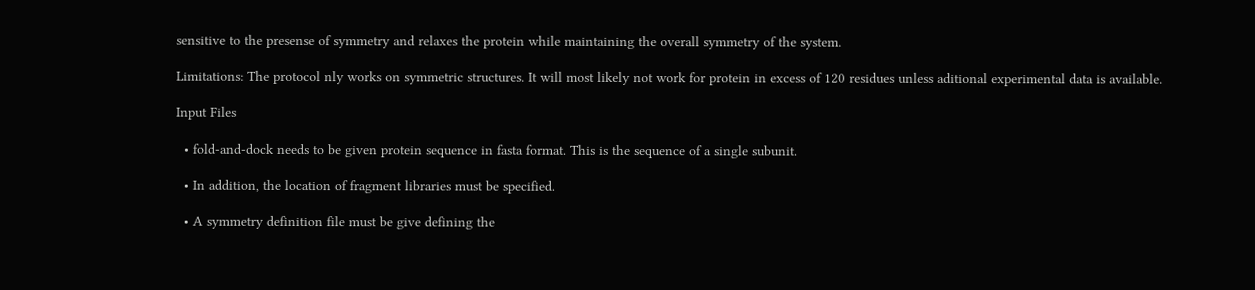sensitive to the presense of symmetry and relaxes the protein while maintaining the overall symmetry of the system.

Limitations: The protocol nly works on symmetric structures. It will most likely not work for protein in excess of 120 residues unless aditional experimental data is available.

Input Files

  • fold-and-dock needs to be given protein sequence in fasta format. This is the sequence of a single subunit.

  • In addition, the location of fragment libraries must be specified.

  • A symmetry definition file must be give defining the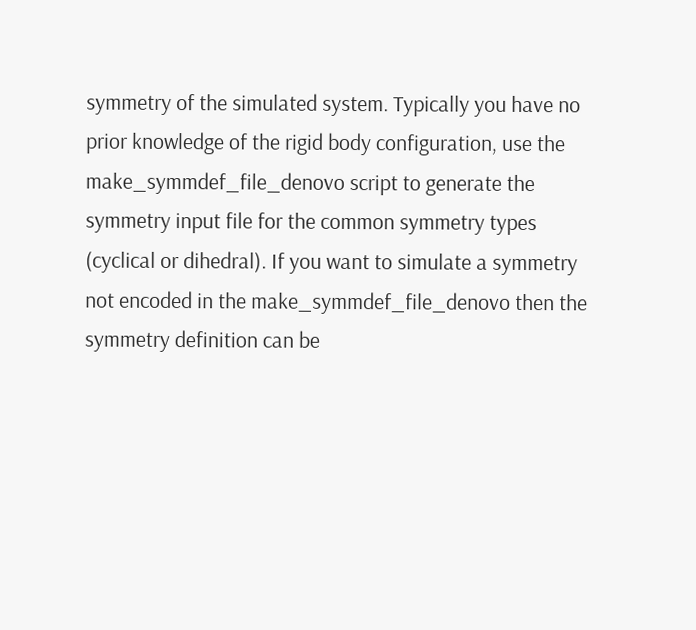symmetry of the simulated system. Typically you have no prior knowledge of the rigid body configuration, use the make_symmdef_file_denovo script to generate the symmetry input file for the common symmetry types (cyclical or dihedral). If you want to simulate a symmetry not encoded in the make_symmdef_file_denovo then the symmetry definition can be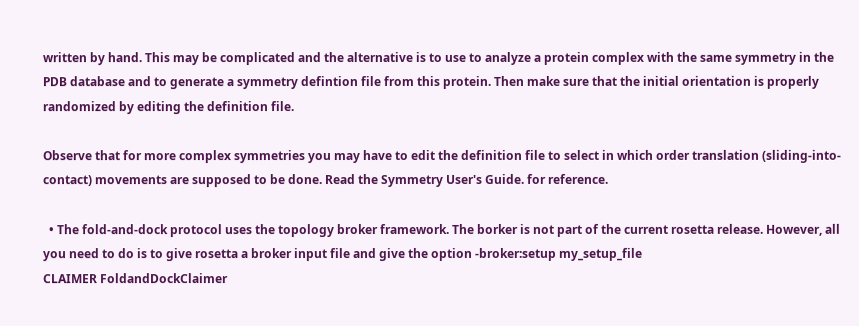written by hand. This may be complicated and the alternative is to use to analyze a protein complex with the same symmetry in the PDB database and to generate a symmetry defintion file from this protein. Then make sure that the initial orientation is properly randomized by editing the definition file.

Observe that for more complex symmetries you may have to edit the definition file to select in which order translation (sliding-into-contact) movements are supposed to be done. Read the Symmetry User's Guide. for reference.

  • The fold-and-dock protocol uses the topology broker framework. The borker is not part of the current rosetta release. However, all you need to do is to give rosetta a broker input file and give the option -broker:setup my_setup_file
CLAIMER FoldandDockClaimer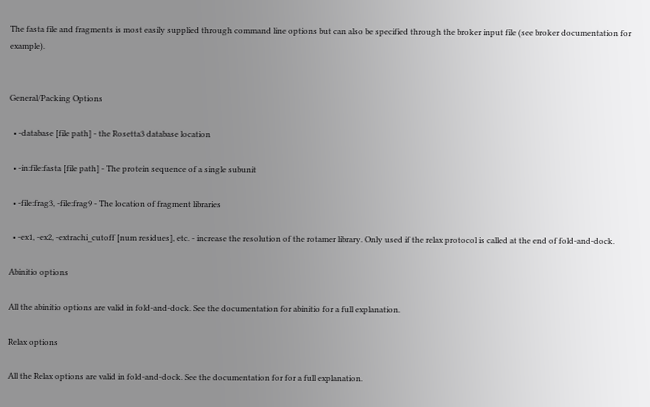The fasta file and fragments is most easily supplied through command line options but can also be specified through the broker input file (see broker documentation for example).


General/Packing Options

  • -database [file path] - the Rosetta3 database location

  • -in:file:fasta [file path] - The protein sequence of a single subunit

  • -file:frag3, -file:frag9 - The location of fragment libraries

  • -ex1, -ex2, -extrachi_cutoff [num residues], etc. - increase the resolution of the rotamer library. Only used if the relax protocol is called at the end of fold-and-dock.

Abinitio options

All the abinitio options are valid in fold-and-dock. See the documentation for abinitio for a full explanation.

Relax options

All the Relax options are valid in fold-and-dock. See the documentation for for a full explanation.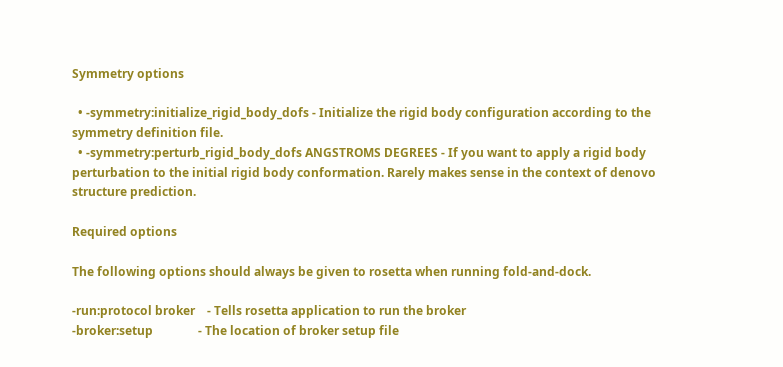Symmetry options

  • -symmetry:initialize_rigid_body_dofs - Initialize the rigid body configuration according to the symmetry definition file.
  • -symmetry:perturb_rigid_body_dofs ANGSTROMS DEGREES - If you want to apply a rigid body perturbation to the initial rigid body conformation. Rarely makes sense in the context of denovo structure prediction.

Required options

The following options should always be given to rosetta when running fold-and-dock.

-run:protocol broker    - Tells rosetta application to run the broker
-broker:setup               - The location of broker setup file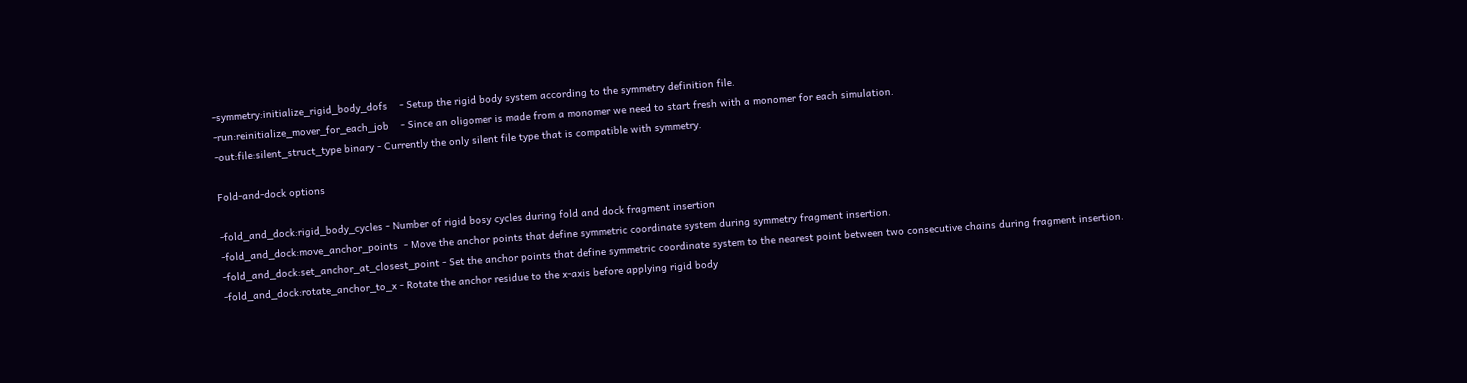-symmetry:initialize_rigid_body_dofs    - Setup the rigid body system according to the symmetry definition file.
-run:reinitialize_mover_for_each_job    - Since an oligomer is made from a monomer we need to start fresh with a monomer for each simulation.
-out:file:silent_struct_type binary - Currently the only silent file type that is compatible with symmetry.

Fold-and-dock options

-fold_and_dock:rigid_body_cycles - Number of rigid bosy cycles during fold and dock fragment insertion
-fold_and_dock:move_anchor_points  - Move the anchor points that define symmetric coordinate system during symmetry fragment insertion.
-fold_and_dock:set_anchor_at_closest_point - Set the anchor points that define symmetric coordinate system to the nearest point between two consecutive chains during fragment insertion.
-fold_and_dock:rotate_anchor_to_x - Rotate the anchor residue to the x-axis before applying rigid body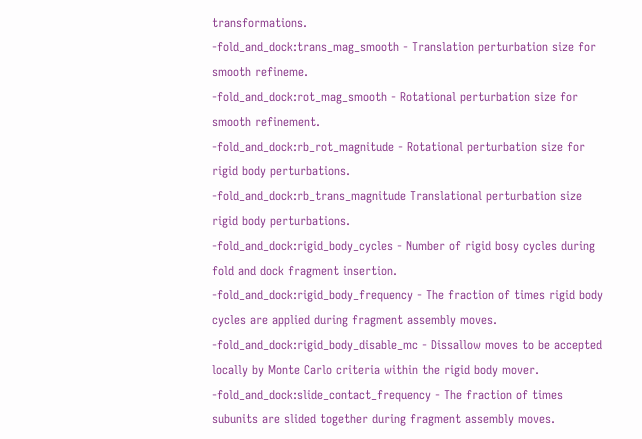transformations.
-fold_and_dock:trans_mag_smooth - Translation perturbation size for smooth refineme.
-fold_and_dock:rot_mag_smooth - Rotational perturbation size for smooth refinement.
-fold_and_dock:rb_rot_magnitude - Rotational perturbation size for rigid body perturbations.
-fold_and_dock:rb_trans_magnitude Translational perturbation size rigid body perturbations.
-fold_and_dock:rigid_body_cycles - Number of rigid bosy cycles during fold and dock fragment insertion.
-fold_and_dock:rigid_body_frequency - The fraction of times rigid body cycles are applied during fragment assembly moves.
-fold_and_dock:rigid_body_disable_mc - Dissallow moves to be accepted locally by Monte Carlo criteria within the rigid body mover.
-fold_and_dock:slide_contact_frequency - The fraction of times subunits are slided together during fragment assembly moves.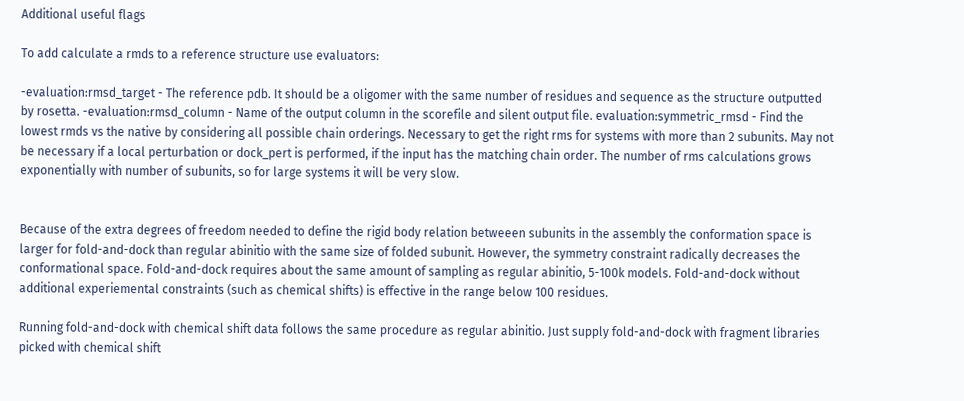Additional useful flags

To add calculate a rmds to a reference structure use evaluators:

-evaluation:rmsd_target - The reference pdb. It should be a oligomer with the same number of residues and sequence as the structure outputted by rosetta. -evaluation:rmsd_column - Name of the output column in the scorefile and silent output file. evaluation:symmetric_rmsd - Find the lowest rmds vs the native by considering all possible chain orderings. Necessary to get the right rms for systems with more than 2 subunits. May not be necessary if a local perturbation or dock_pert is performed, if the input has the matching chain order. The number of rms calculations grows exponentially with number of subunits, so for large systems it will be very slow.


Because of the extra degrees of freedom needed to define the rigid body relation betweeen subunits in the assembly the conformation space is larger for fold-and-dock than regular abinitio with the same size of folded subunit. However, the symmetry constraint radically decreases the conformational space. Fold-and-dock requires about the same amount of sampling as regular abinitio, 5-100k models. Fold-and-dock without additional experiemental constraints (such as chemical shifts) is effective in the range below 100 residues.

Running fold-and-dock with chemical shift data follows the same procedure as regular abinitio. Just supply fold-and-dock with fragment libraries picked with chemical shift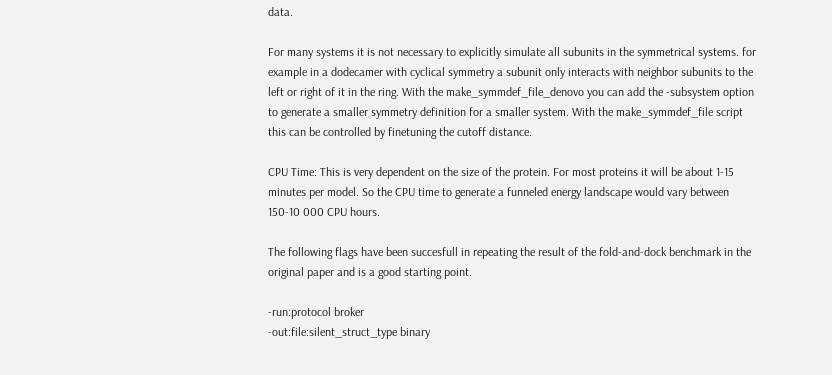data.

For many systems it is not necessary to explicitly simulate all subunits in the symmetrical systems. for example in a dodecamer with cyclical symmetry a subunit only interacts with neighbor subunits to the left or right of it in the ring. With the make_symmdef_file_denovo you can add the -subsystem option to generate a smaller symmetry definition for a smaller system. With the make_symmdef_file script this can be controlled by finetuning the cutoff distance.

CPU Time: This is very dependent on the size of the protein. For most proteins it will be about 1-15 minutes per model. So the CPU time to generate a funneled energy landscape would vary between 150-10 000 CPU hours.

The following flags have been succesfull in repeating the result of the fold-and-dock benchmark in the original paper and is a good starting point.

-run:protocol broker
-out:file:silent_struct_type binary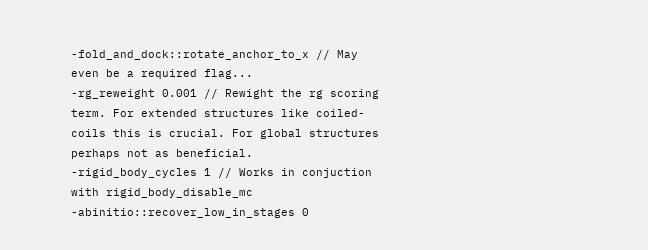-fold_and_dock::rotate_anchor_to_x // May even be a required flag...
-rg_reweight 0.001 // Rewight the rg scoring term. For extended structures like coiled-coils this is crucial. For global structures perhaps not as beneficial.
-rigid_body_cycles 1 // Works in conjuction with rigid_body_disable_mc
-abinitio::recover_low_in_stages 0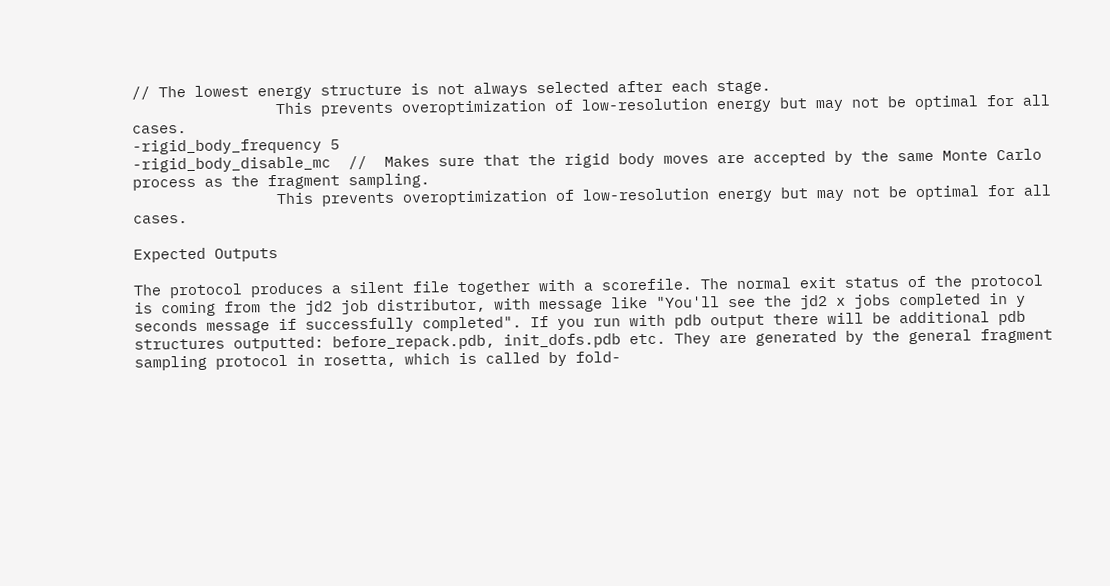// The lowest energy structure is not always selected after each stage.
                This prevents overoptimization of low-resolution energy but may not be optimal for all cases.
-rigid_body_frequency 5
-rigid_body_disable_mc  //  Makes sure that the rigid body moves are accepted by the same Monte Carlo process as the fragment sampling.
                This prevents overoptimization of low-resolution energy but may not be optimal for all cases.

Expected Outputs

The protocol produces a silent file together with a scorefile. The normal exit status of the protocol is coming from the jd2 job distributor, with message like "You'll see the jd2 x jobs completed in y seconds message if successfully completed". If you run with pdb output there will be additional pdb structures outputted: before_repack.pdb, init_dofs.pdb etc. They are generated by the general fragment sampling protocol in rosetta, which is called by fold-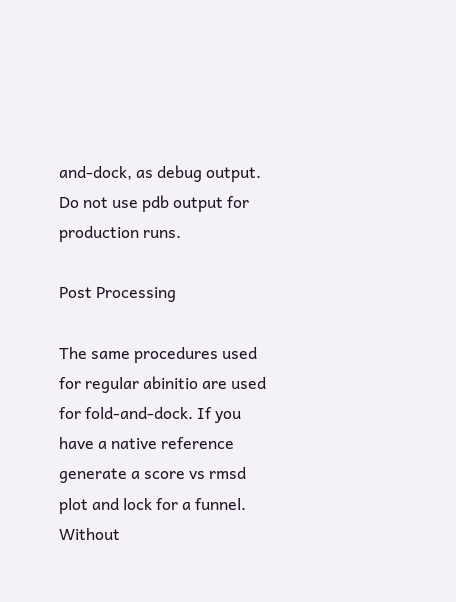and-dock, as debug output. Do not use pdb output for production runs.

Post Processing

The same procedures used for regular abinitio are used for fold-and-dock. If you have a native reference generate a score vs rmsd plot and lock for a funnel. Without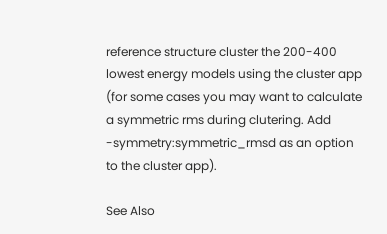reference structure cluster the 200-400 lowest energy models using the cluster app (for some cases you may want to calculate a symmetric rms during clutering. Add -symmetry:symmetric_rmsd as an option to the cluster app).

See Also